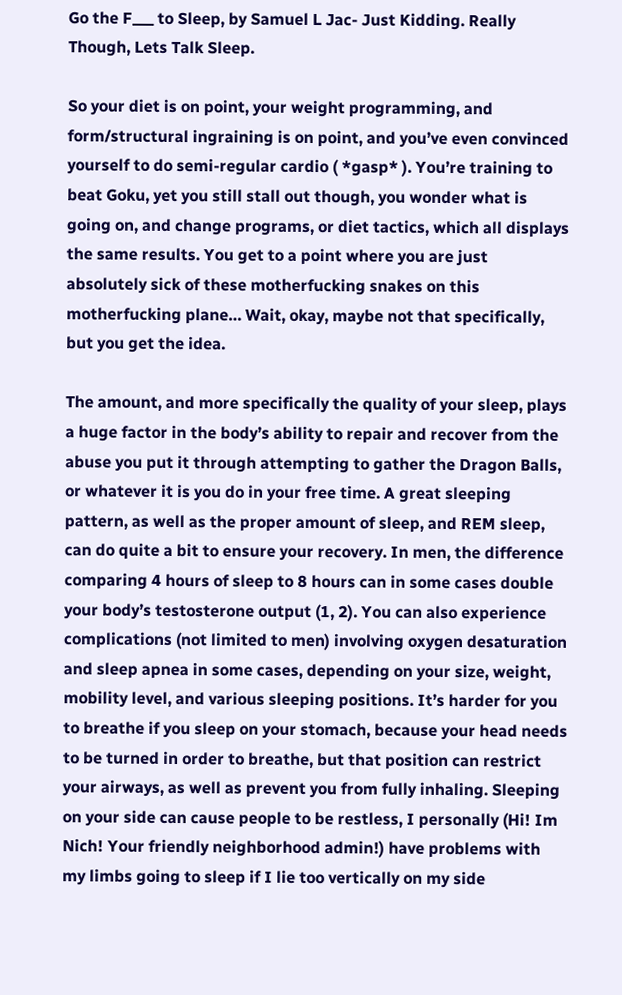Go the F___ to Sleep, by Samuel L Jac- Just Kidding. Really Though, Lets Talk Sleep.

So your diet is on point, your weight programming, and form/structural ingraining is on point, and you’ve even convinced yourself to do semi-regular cardio ( *gasp* ). You’re training to beat Goku, yet you still stall out though, you wonder what is going on, and change programs, or diet tactics, which all displays the same results. You get to a point where you are just absolutely sick of these motherfucking snakes on this motherfucking plane… Wait, okay, maybe not that specifically, but you get the idea.

The amount, and more specifically the quality of your sleep, plays a huge factor in the body’s ability to repair and recover from the abuse you put it through attempting to gather the Dragon Balls, or whatever it is you do in your free time. A great sleeping pattern, as well as the proper amount of sleep, and REM sleep, can do quite a bit to ensure your recovery. In men, the difference comparing 4 hours of sleep to 8 hours can in some cases double your body’s testosterone output (1, 2). You can also experience complications (not limited to men) involving oxygen desaturation and sleep apnea in some cases, depending on your size, weight, mobility level, and various sleeping positions. It’s harder for you to breathe if you sleep on your stomach, because your head needs to be turned in order to breathe, but that position can restrict your airways, as well as prevent you from fully inhaling. Sleeping on your side can cause people to be restless, I personally (Hi! Im Nich! Your friendly neighborhood admin!) have problems with my limbs going to sleep if I lie too vertically on my side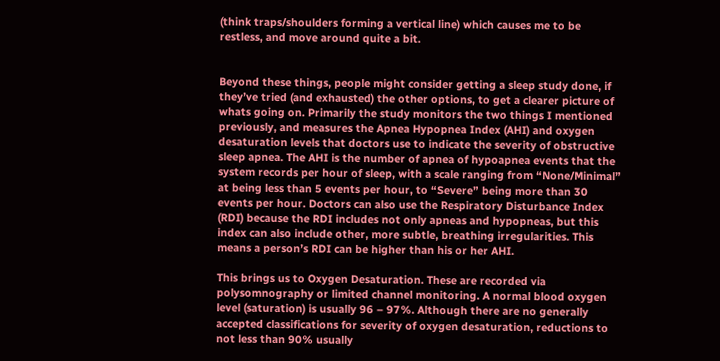(think traps/shoulders forming a vertical line) which causes me to be restless, and move around quite a bit.


Beyond these things, people might consider getting a sleep study done, if they’ve tried (and exhausted) the other options, to get a clearer picture of whats going on. Primarily the study monitors the two things I mentioned previously, and measures the Apnea Hypopnea Index (AHI) and oxygen desaturation levels that doctors use to indicate the severity of obstructive sleep apnea. The AHI is the number of apnea of hypoapnea events that the system records per hour of sleep, with a scale ranging from “None/Minimal” at being less than 5 events per hour, to “Severe” being more than 30 events per hour. Doctors can also use the Respiratory Disturbance Index (RDI) because the RDI includes not only apneas and hypopneas, but this index can also include other, more subtle, breathing irregularities. This means a person’s RDI can be higher than his or her AHI.

This brings us to Oxygen Desaturation. These are recorded via polysomnography or limited channel monitoring. A normal blood oxygen level (saturation) is usually 96 – 97%. Although there are no generally accepted classifications for severity of oxygen desaturation, reductions to not less than 90% usually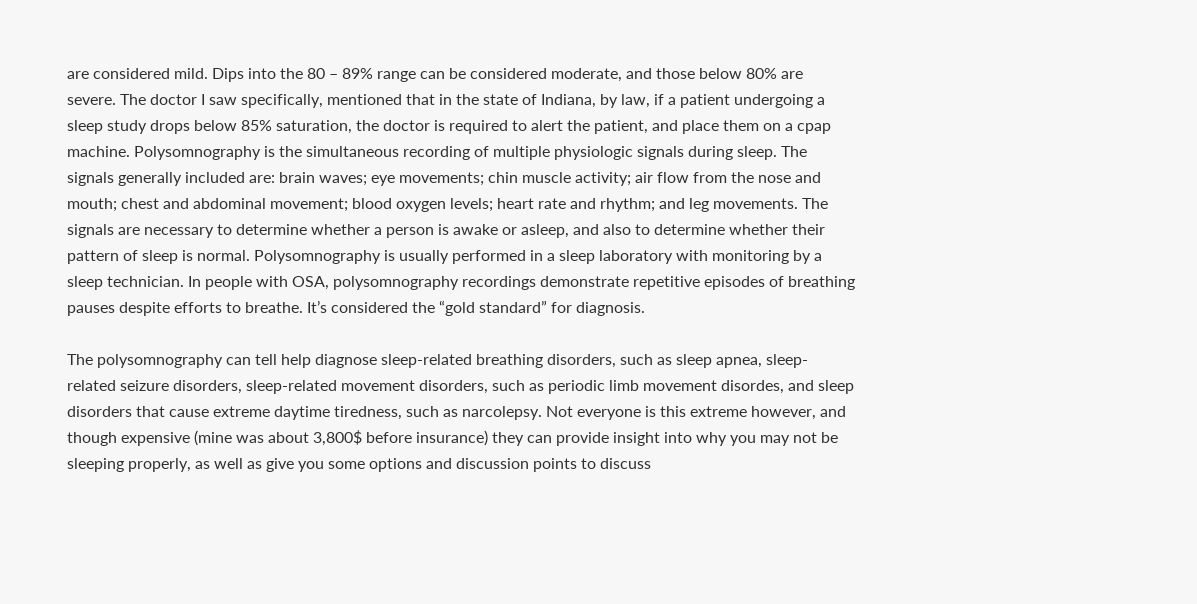are considered mild. Dips into the 80 – 89% range can be considered moderate, and those below 80% are severe. The doctor I saw specifically, mentioned that in the state of Indiana, by law, if a patient undergoing a sleep study drops below 85% saturation, the doctor is required to alert the patient, and place them on a cpap machine. Polysomnography is the simultaneous recording of multiple physiologic signals during sleep. The signals generally included are: brain waves; eye movements; chin muscle activity; air flow from the nose and mouth; chest and abdominal movement; blood oxygen levels; heart rate and rhythm; and leg movements. The signals are necessary to determine whether a person is awake or asleep, and also to determine whether their pattern of sleep is normal. Polysomnography is usually performed in a sleep laboratory with monitoring by a sleep technician. In people with OSA, polysomnography recordings demonstrate repetitive episodes of breathing pauses despite efforts to breathe. It’s considered the “gold standard” for diagnosis.

The polysomnography can tell help diagnose sleep-related breathing disorders, such as sleep apnea, sleep-related seizure disorders, sleep-related movement disorders, such as periodic limb movement disordes, and sleep disorders that cause extreme daytime tiredness, such as narcolepsy. Not everyone is this extreme however, and though expensive (mine was about 3,800$ before insurance) they can provide insight into why you may not be sleeping properly, as well as give you some options and discussion points to discuss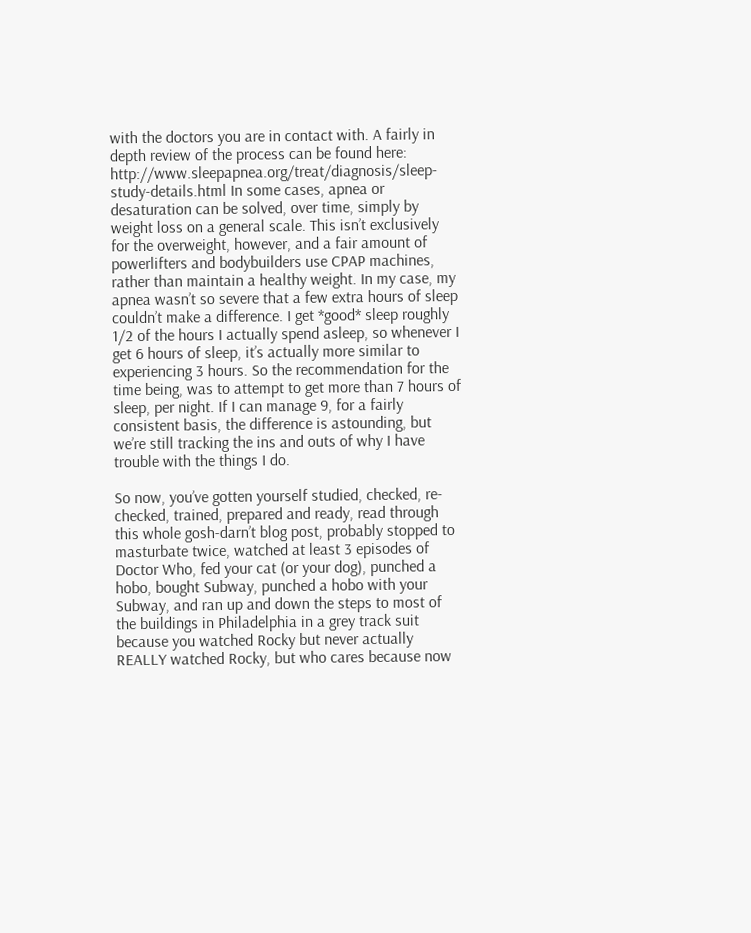with the doctors you are in contact with. A fairly in depth review of the process can be found here: http://www.sleepapnea.org/treat/diagnosis/sleep-study-details.html In some cases, apnea or desaturation can be solved, over time, simply by weight loss on a general scale. This isn’t exclusively for the overweight, however, and a fair amount of powerlifters and bodybuilders use CPAP machines, rather than maintain a healthy weight. In my case, my apnea wasn’t so severe that a few extra hours of sleep couldn’t make a difference. I get *good* sleep roughly 1/2 of the hours I actually spend asleep, so whenever I get 6 hours of sleep, it’s actually more similar to experiencing 3 hours. So the recommendation for the time being, was to attempt to get more than 7 hours of sleep, per night. If I can manage 9, for a fairly consistent basis, the difference is astounding, but we’re still tracking the ins and outs of why I have trouble with the things I do.

So now, you’ve gotten yourself studied, checked, re-checked, trained, prepared and ready, read through this whole gosh-darn’t blog post, probably stopped to masturbate twice, watched at least 3 episodes of Doctor Who, fed your cat (or your dog), punched a hobo, bought Subway, punched a hobo with your Subway, and ran up and down the steps to most of the buildings in Philadelphia in a grey track suit because you watched Rocky but never actually REALLY watched Rocky, but who cares because now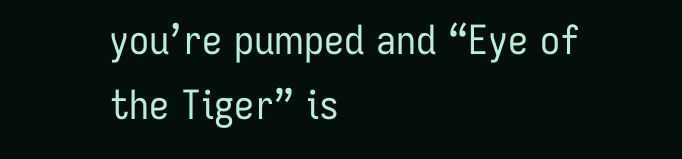you’re pumped and “Eye of the Tiger” is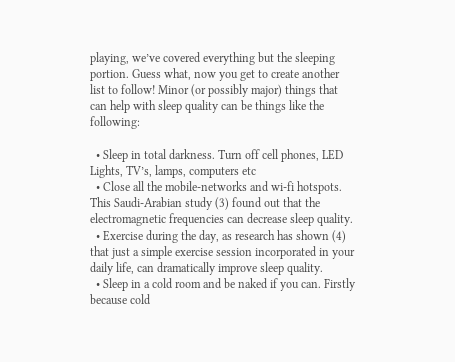playing, we’ve covered everything but the sleeping portion. Guess what, now you get to create another list to follow! Minor (or possibly major) things that can help with sleep quality can be things like the following:

  • Sleep in total darkness. Turn off cell phones, LED Lights, TV’s, lamps, computers etc
  • Close all the mobile-networks and wi-fi hotspots. This Saudi-Arabian study (3) found out that the electromagnetic frequencies can decrease sleep quality.
  • Exercise during the day, as research has shown (4) that just a simple exercise session incorporated in your daily life, can dramatically improve sleep quality.
  • Sleep in a cold room and be naked if you can. Firstly because cold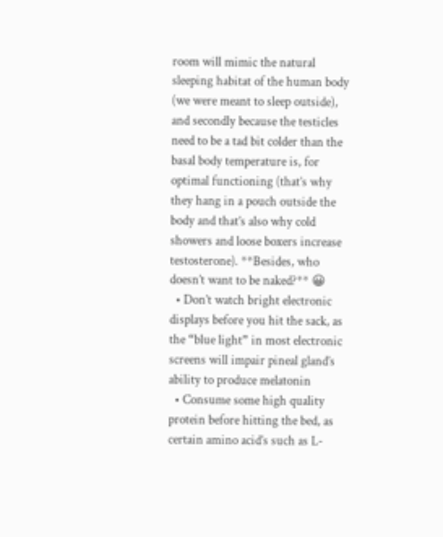room will mimic the natural sleeping habitat of the human body (we were meant to sleep outside), and secondly because the testicles need to be a tad bit colder than the basal body temperature is, for optimal functioning (that’s why they hang in a pouch outside the body and that’s also why cold showers and loose boxers increase testosterone). **Besides, who doesn’t want to be naked?** 😀
  • Don’t watch bright electronic displays before you hit the sack, as the “blue light” in most electronic screens will impair pineal gland’s ability to produce melatonin
  • Consume some high quality protein before hitting the bed, as certain amino acid’s such as L-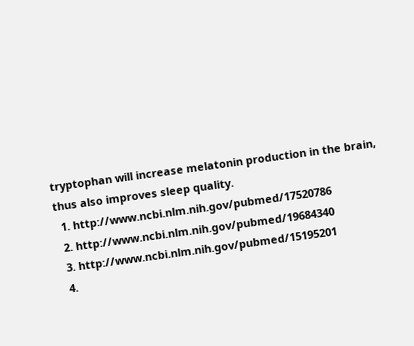tryptophan will increase melatonin production in the brain, thus also improves sleep quality.
  1. http://www.ncbi.nlm.nih.gov/pubmed/17520786
  2. http://www.ncbi.nlm.nih.gov/pubmed/19684340
  3. http://www.ncbi.nlm.nih.gov/pubmed/15195201
  4.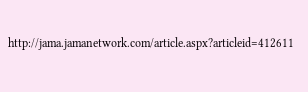http://jama.jamanetwork.com/article.aspx?articleid=412611